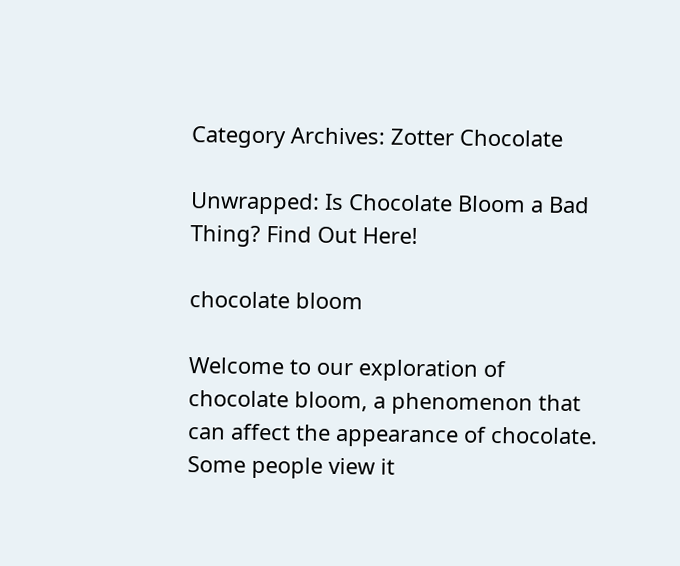Category Archives: Zotter Chocolate

Unwrapped: Is Chocolate Bloom a Bad Thing? Find Out Here!

chocolate bloom

Welcome to our exploration of chocolate bloom, a phenomenon that can affect the appearance of chocolate. Some people view it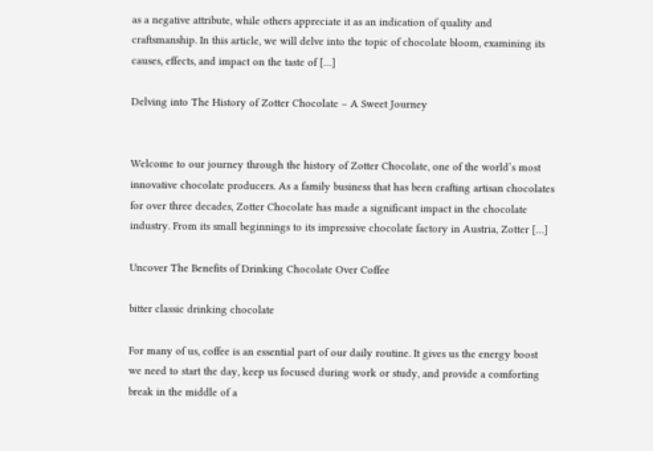as a negative attribute, while others appreciate it as an indication of quality and craftsmanship. In this article, we will delve into the topic of chocolate bloom, examining its causes, effects, and impact on the taste of […]

Delving into The History of Zotter Chocolate – A Sweet Journey


Welcome to our journey through the history of Zotter Chocolate, one of the world’s most innovative chocolate producers. As a family business that has been crafting artisan chocolates for over three decades, Zotter Chocolate has made a significant impact in the chocolate industry. From its small beginnings to its impressive chocolate factory in Austria, Zotter […]

Uncover The Benefits of Drinking Chocolate Over Coffee

bitter classic drinking chocolate

For many of us, coffee is an essential part of our daily routine. It gives us the energy boost we need to start the day, keep us focused during work or study, and provide a comforting break in the middle of a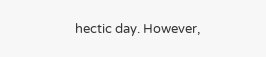hectic day. However,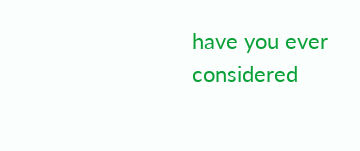have you ever considered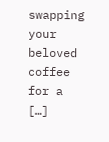swapping your beloved coffee for a […]